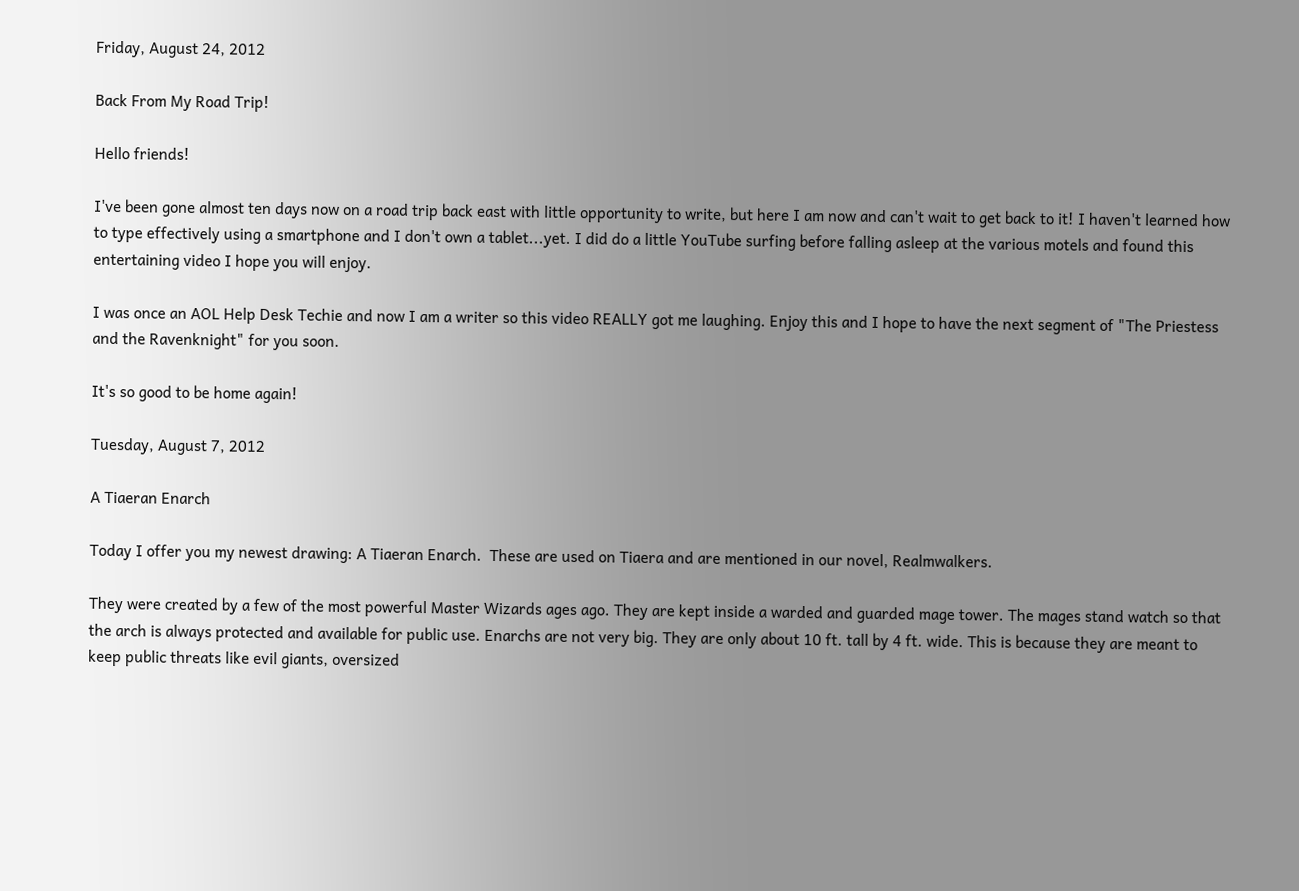Friday, August 24, 2012

Back From My Road Trip!

Hello friends!

I've been gone almost ten days now on a road trip back east with little opportunity to write, but here I am now and can't wait to get back to it! I haven't learned how to type effectively using a smartphone and I don't own a tablet...yet. I did do a little YouTube surfing before falling asleep at the various motels and found this entertaining video I hope you will enjoy.

I was once an AOL Help Desk Techie and now I am a writer so this video REALLY got me laughing. Enjoy this and I hope to have the next segment of "The Priestess and the Ravenknight" for you soon.

It's so good to be home again!

Tuesday, August 7, 2012

A Tiaeran Enarch

Today I offer you my newest drawing: A Tiaeran Enarch.  These are used on Tiaera and are mentioned in our novel, Realmwalkers.

They were created by a few of the most powerful Master Wizards ages ago. They are kept inside a warded and guarded mage tower. The mages stand watch so that the arch is always protected and available for public use. Enarchs are not very big. They are only about 10 ft. tall by 4 ft. wide. This is because they are meant to keep public threats like evil giants, oversized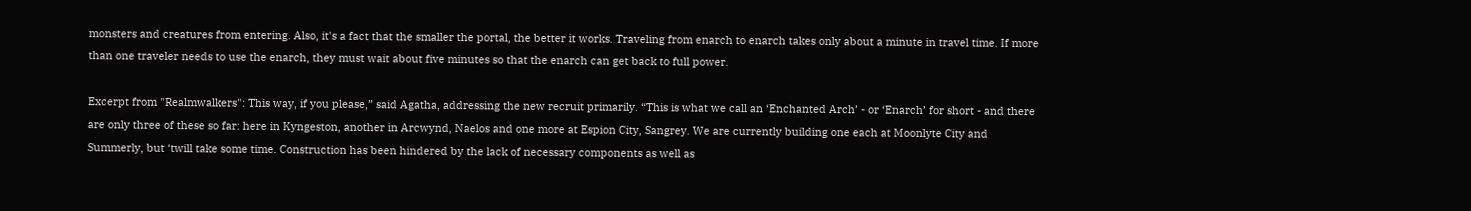monsters and creatures from entering. Also, it's a fact that the smaller the portal, the better it works. Traveling from enarch to enarch takes only about a minute in travel time. If more than one traveler needs to use the enarch, they must wait about five minutes so that the enarch can get back to full power.

Excerpt from "Realmwalkers": This way, if you please,” said Agatha, addressing the new recruit primarily. “This is what we call an ‘Enchanted Arch’ - or ‘Enarch’ for short - and there are only three of these so far: here in Kyngeston, another in Arcwynd, Naelos and one more at Espion City, Sangrey. We are currently building one each at Moonlyte City and Summerly, but ‘twill take some time. Construction has been hindered by the lack of necessary components as well as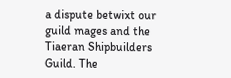a dispute betwixt our guild mages and the Tiaeran Shipbuilders Guild. The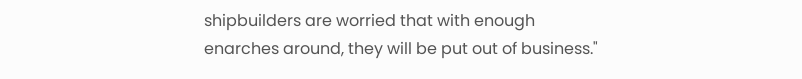shipbuilders are worried that with enough enarches around, they will be put out of business."